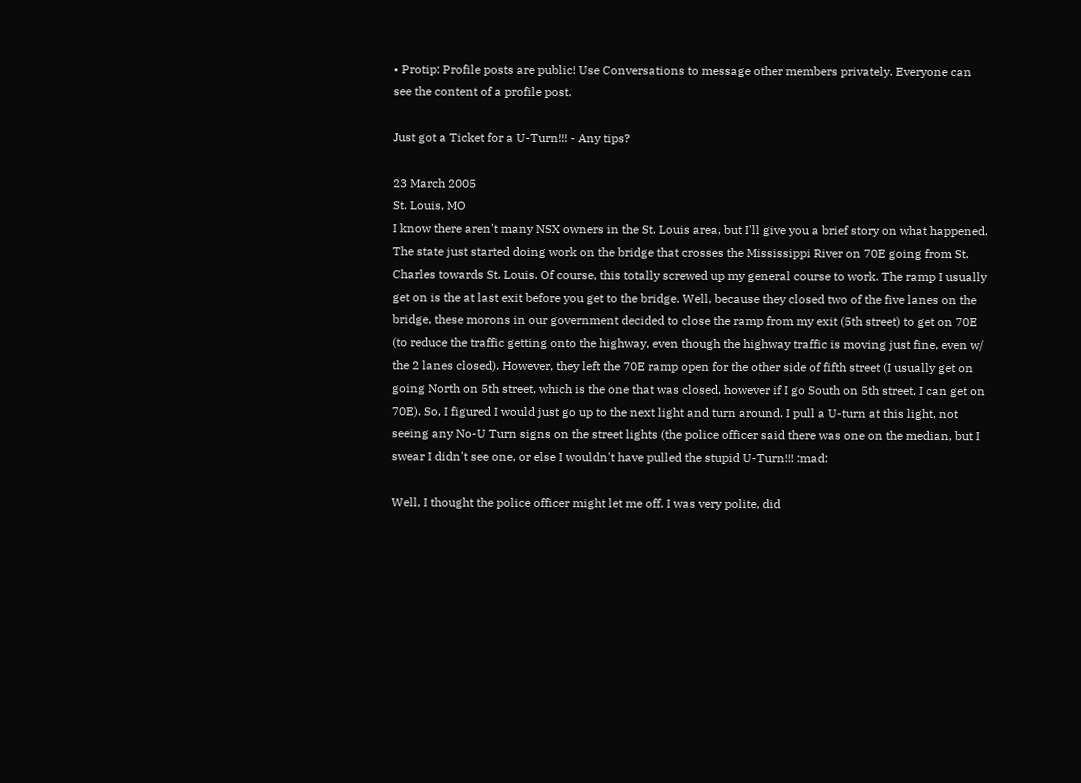• Protip: Profile posts are public! Use Conversations to message other members privately. Everyone can see the content of a profile post.

Just got a Ticket for a U-Turn!!! - Any tips?

23 March 2005
St. Louis, MO
I know there aren't many NSX owners in the St. Louis area, but I'll give you a brief story on what happened. The state just started doing work on the bridge that crosses the Mississippi River on 70E going from St. Charles towards St. Louis. Of course, this totally screwed up my general course to work. The ramp I usually get on is the at last exit before you get to the bridge. Well, because they closed two of the five lanes on the bridge, these morons in our government decided to close the ramp from my exit (5th street) to get on 70E (to reduce the traffic getting onto the highway, even though the highway traffic is moving just fine, even w/ the 2 lanes closed). However, they left the 70E ramp open for the other side of fifth street (I usually get on going North on 5th street, which is the one that was closed, however if I go South on 5th street, I can get on 70E). So, I figured I would just go up to the next light and turn around. I pull a U-turn at this light, not seeing any No-U Turn signs on the street lights (the police officer said there was one on the median, but I swear I didn't see one, or else I wouldn't have pulled the stupid U-Turn!!! :mad:

Well, I thought the police officer might let me off. I was very polite, did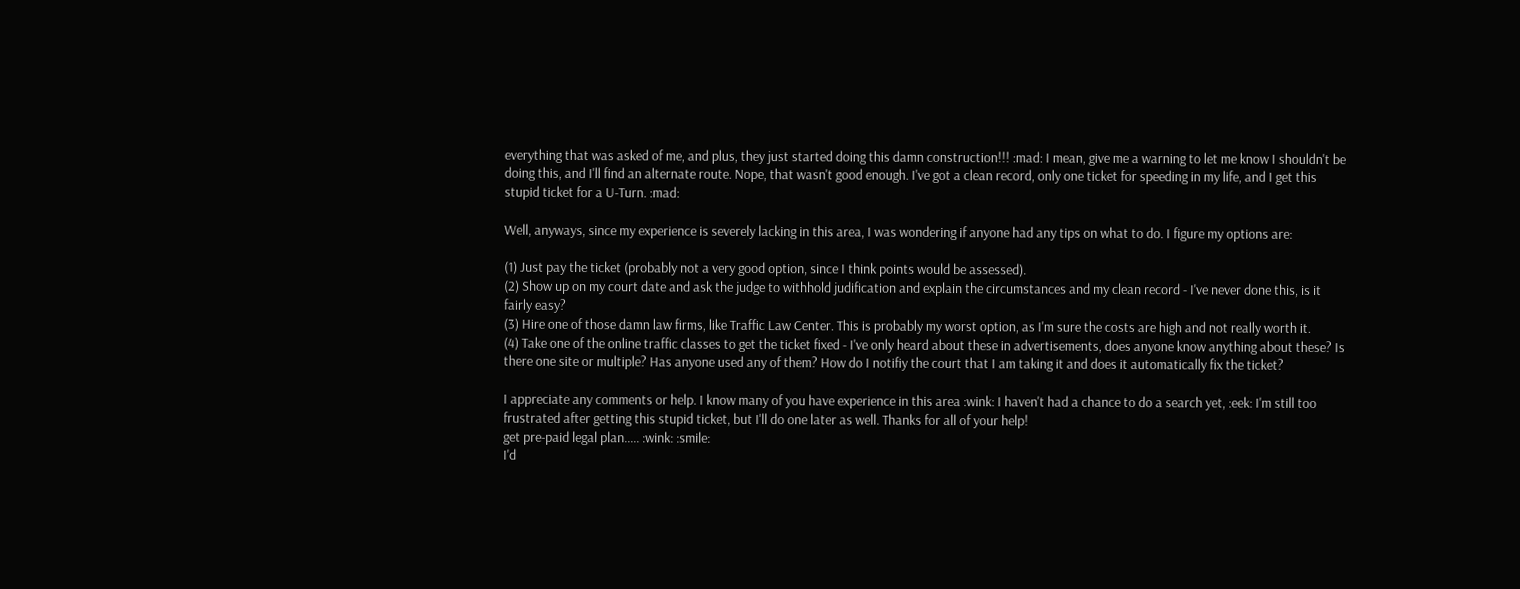everything that was asked of me, and plus, they just started doing this damn construction!!! :mad: I mean, give me a warning to let me know I shouldn't be doing this, and I'll find an alternate route. Nope, that wasn't good enough. I've got a clean record, only one ticket for speeding in my life, and I get this stupid ticket for a U-Turn. :mad:

Well, anyways, since my experience is severely lacking in this area, I was wondering if anyone had any tips on what to do. I figure my options are:

(1) Just pay the ticket (probably not a very good option, since I think points would be assessed).
(2) Show up on my court date and ask the judge to withhold judification and explain the circumstances and my clean record - I've never done this, is it fairly easy?
(3) Hire one of those damn law firms, like Traffic Law Center. This is probably my worst option, as I'm sure the costs are high and not really worth it.
(4) Take one of the online traffic classes to get the ticket fixed - I've only heard about these in advertisements, does anyone know anything about these? Is there one site or multiple? Has anyone used any of them? How do I notifiy the court that I am taking it and does it automatically fix the ticket?

I appreciate any comments or help. I know many of you have experience in this area :wink: I haven't had a chance to do a search yet, :eek: I'm still too frustrated after getting this stupid ticket, but I'll do one later as well. Thanks for all of your help!
get pre-paid legal plan..... :wink: :smile:
I'd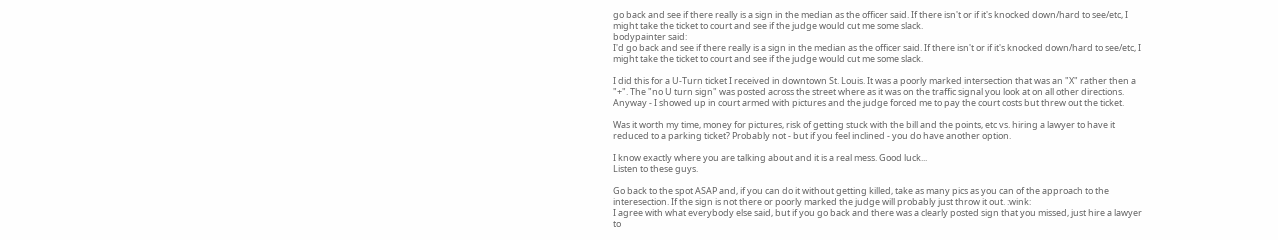go back and see if there really is a sign in the median as the officer said. If there isn't or if it's knocked down/hard to see/etc, I might take the ticket to court and see if the judge would cut me some slack.
bodypainter said:
I'd go back and see if there really is a sign in the median as the officer said. If there isn't or if it's knocked down/hard to see/etc, I might take the ticket to court and see if the judge would cut me some slack.

I did this for a U-Turn ticket I received in downtown St. Louis. It was a poorly marked intersection that was an "X" rather then a "+". The "no U turn sign" was posted across the street where as it was on the traffic signal you look at on all other directions. Anyway - I showed up in court armed with pictures and the judge forced me to pay the court costs but threw out the ticket.

Was it worth my time, money for pictures, risk of getting stuck with the bill and the points, etc vs. hiring a lawyer to have it reduced to a parking ticket? Probably not - but if you feel inclined - you do have another option.

I know exactly where you are talking about and it is a real mess. Good luck...
Listen to these guys.

Go back to the spot ASAP and, if you can do it without getting killed, take as many pics as you can of the approach to the interesection. If the sign is not there or poorly marked the judge will probably just throw it out. :wink:
I agree with what everybody else said, but if you go back and there was a clearly posted sign that you missed, just hire a lawyer to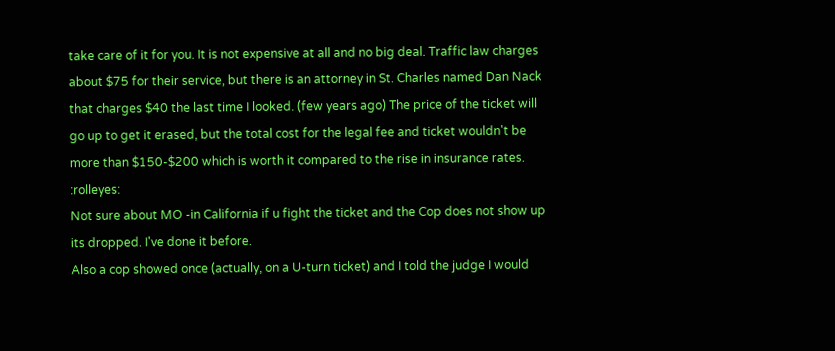take care of it for you. It is not expensive at all and no big deal. Traffic law charges about $75 for their service, but there is an attorney in St. Charles named Dan Nack that charges $40 the last time I looked. (few years ago) The price of the ticket will go up to get it erased, but the total cost for the legal fee and ticket wouldn't be more than $150-$200 which is worth it compared to the rise in insurance rates. :rolleyes:
Not sure about MO -in California if u fight the ticket and the Cop does not show up its dropped. I've done it before.
Also a cop showed once (actually, on a U-turn ticket) and I told the judge I would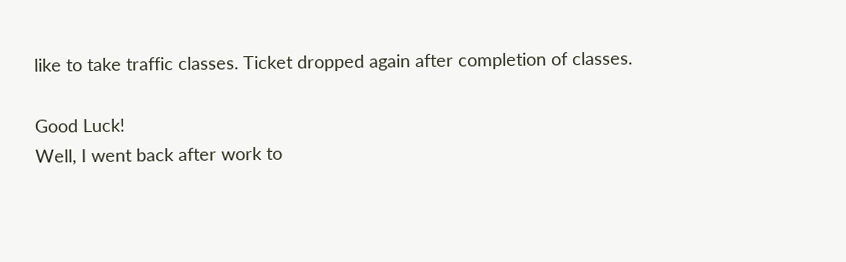like to take traffic classes. Ticket dropped again after completion of classes.

Good Luck!
Well, I went back after work to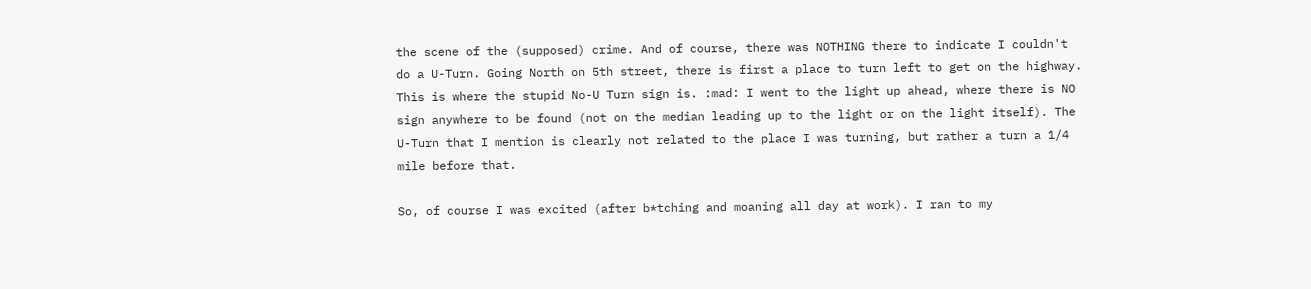the scene of the (supposed) crime. And of course, there was NOTHING there to indicate I couldn't do a U-Turn. Going North on 5th street, there is first a place to turn left to get on the highway. This is where the stupid No-U Turn sign is. :mad: I went to the light up ahead, where there is NO sign anywhere to be found (not on the median leading up to the light or on the light itself). The U-Turn that I mention is clearly not related to the place I was turning, but rather a turn a 1/4 mile before that.

So, of course I was excited (after b*tching and moaning all day at work). I ran to my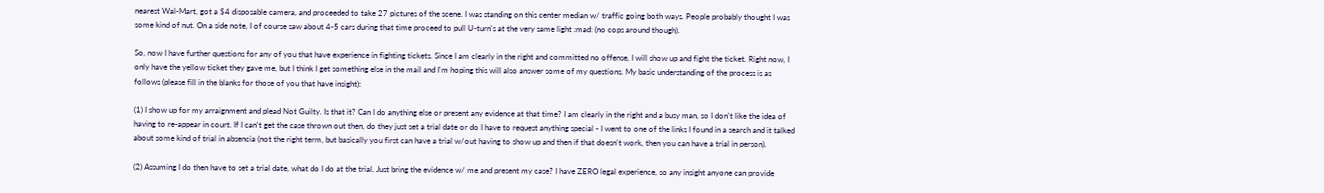nearest Wal-Mart, got a $4 disposable camera, and proceeded to take 27 pictures of the scene. I was standing on this center median w/ traffic going both ways. People probably thought I was some kind of nut. On a side note, I of course saw about 4-5 cars during that time proceed to pull U-turn's at the very same light :mad: (no cops around though).

So, now I have further questions for any of you that have experience in fighting tickets. Since I am clearly in the right and committed no offense, I will show up and fight the ticket. Right now, I only have the yellow ticket they gave me, but I think I get something else in the mail and I'm hoping this will also answer some of my questions. My basic understanding of the process is as follows (please fill in the blanks for those of you that have insight):

(1) I show up for my arraignment and plead Not Guilty. Is that it? Can I do anything else or present any evidence at that time? I am clearly in the right and a busy man, so I don't like the idea of having to re-appear in court. If I can't get the case thrown out then, do they just set a trial date or do I have to request anything special - I went to one of the links I found in a search and it talked about some kind of trial in absencia (not the right term, but basically you first can have a trial w/out having to show up and then if that doesn't work, then you can have a trial in person).

(2) Assuming I do then have to set a trial date, what do I do at the trial. Just bring the evidence w/ me and present my case? I have ZERO legal experience, so any insight anyone can provide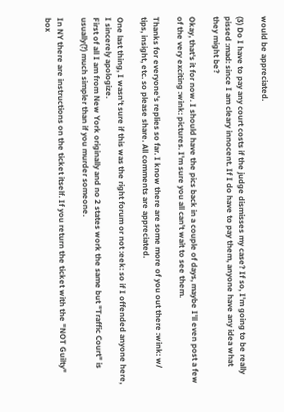would be appreciated.

(3) Do I have to pay any court costs if the judge dismisses my case? If so, I'm going to be really pissed :mad: since I am cleary innocent. If I do have to pay them, anyone have any idea what they might be?

Okay, that's it for now. I should have the pics back in a couple of days, maybe I'll even post a few of the very exciting :wink: pictures. I'm sure you all can't wait to see them.

Thanks for everyone's replies so far. I know there are some more of you out there :wink: w/ tips, insight, etc. so please share. All comments are appreciated.

One last thing, I wasn't sure if this was the right forum or not :eek: so if I offended anyone here, I sincerely apologize.
First of all I am from New York originally and no 2 states work the same but "Traffic Court" is usually(?) much simpler than if you murder someone.

In NY there are instructions on the ticket itself. If you return the ticket with the "NOT Guilty" box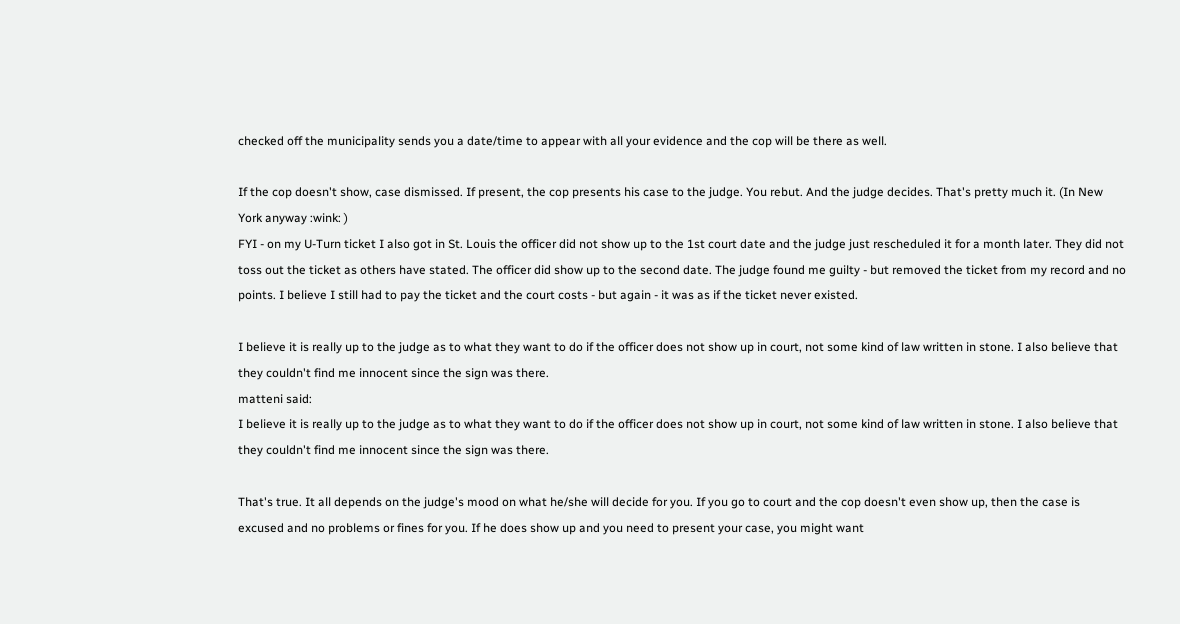checked off the municipality sends you a date/time to appear with all your evidence and the cop will be there as well.

If the cop doesn't show, case dismissed. If present, the cop presents his case to the judge. You rebut. And the judge decides. That's pretty much it. (In New York anyway :wink: )
FYI - on my U-Turn ticket I also got in St. Louis the officer did not show up to the 1st court date and the judge just rescheduled it for a month later. They did not toss out the ticket as others have stated. The officer did show up to the second date. The judge found me guilty - but removed the ticket from my record and no points. I believe I still had to pay the ticket and the court costs - but again - it was as if the ticket never existed.

I believe it is really up to the judge as to what they want to do if the officer does not show up in court, not some kind of law written in stone. I also believe that they couldn't find me innocent since the sign was there.
matteni said:
I believe it is really up to the judge as to what they want to do if the officer does not show up in court, not some kind of law written in stone. I also believe that they couldn't find me innocent since the sign was there.

That's true. It all depends on the judge's mood on what he/she will decide for you. If you go to court and the cop doesn't even show up, then the case is excused and no problems or fines for you. If he does show up and you need to present your case, you might want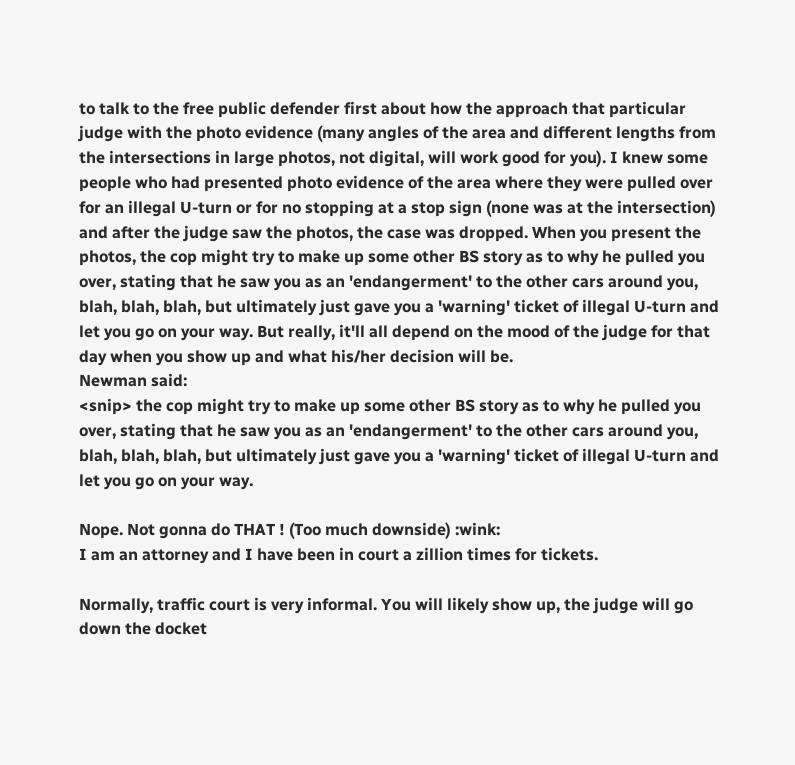to talk to the free public defender first about how the approach that particular judge with the photo evidence (many angles of the area and different lengths from the intersections in large photos, not digital, will work good for you). I knew some people who had presented photo evidence of the area where they were pulled over for an illegal U-turn or for no stopping at a stop sign (none was at the intersection) and after the judge saw the photos, the case was dropped. When you present the photos, the cop might try to make up some other BS story as to why he pulled you over, stating that he saw you as an 'endangerment' to the other cars around you, blah, blah, blah, but ultimately just gave you a 'warning' ticket of illegal U-turn and let you go on your way. But really, it'll all depend on the mood of the judge for that day when you show up and what his/her decision will be.
Newman said:
<snip> the cop might try to make up some other BS story as to why he pulled you over, stating that he saw you as an 'endangerment' to the other cars around you, blah, blah, blah, but ultimately just gave you a 'warning' ticket of illegal U-turn and let you go on your way.

Nope. Not gonna do THAT ! (Too much downside) :wink:
I am an attorney and I have been in court a zillion times for tickets.

Normally, traffic court is very informal. You will likely show up, the judge will go down the docket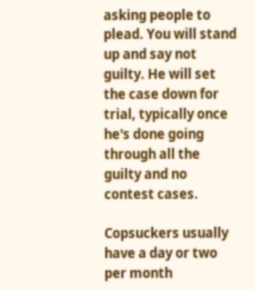asking people to plead. You will stand up and say not guilty. He will set the case down for trial, typically once he's done going through all the guilty and no contest cases.

Copsuckers usually have a day or two per month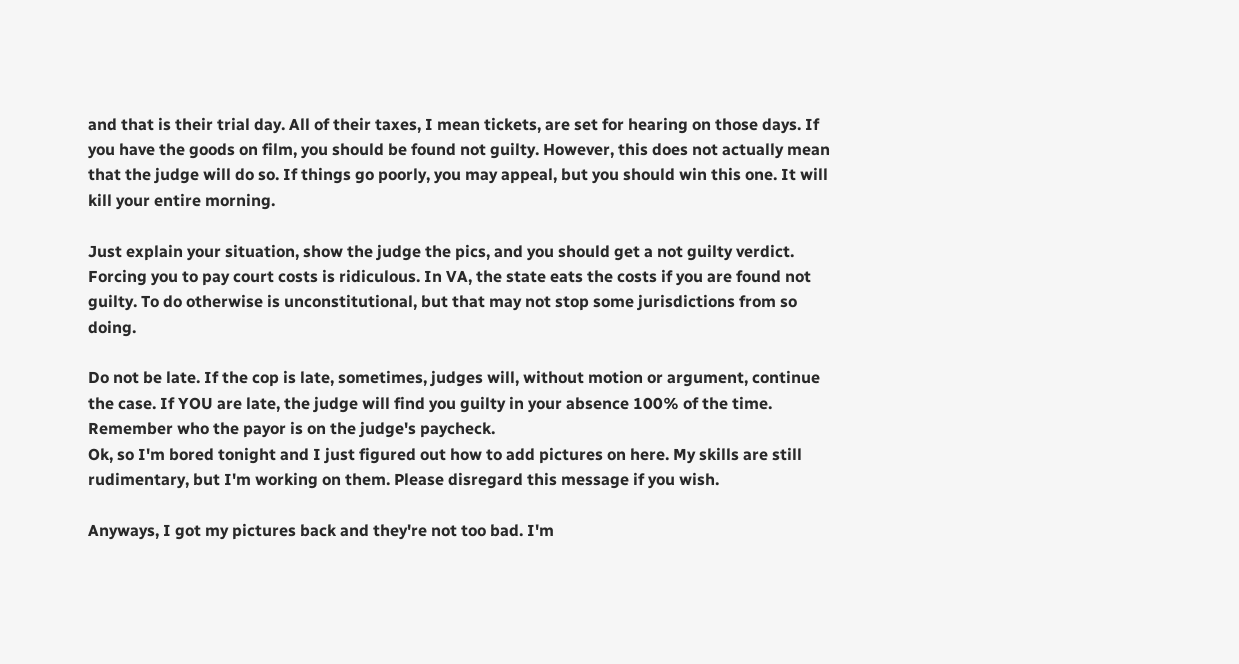and that is their trial day. All of their taxes, I mean tickets, are set for hearing on those days. If you have the goods on film, you should be found not guilty. However, this does not actually mean that the judge will do so. If things go poorly, you may appeal, but you should win this one. It will kill your entire morning.

Just explain your situation, show the judge the pics, and you should get a not guilty verdict. Forcing you to pay court costs is ridiculous. In VA, the state eats the costs if you are found not guilty. To do otherwise is unconstitutional, but that may not stop some jurisdictions from so doing.

Do not be late. If the cop is late, sometimes, judges will, without motion or argument, continue the case. If YOU are late, the judge will find you guilty in your absence 100% of the time. Remember who the payor is on the judge's paycheck.
Ok, so I'm bored tonight and I just figured out how to add pictures on here. My skills are still rudimentary, but I'm working on them. Please disregard this message if you wish.

Anyways, I got my pictures back and they're not too bad. I'm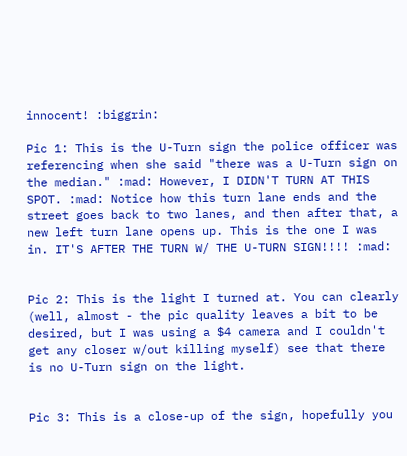innocent! :biggrin:

Pic 1: This is the U-Turn sign the police officer was referencing when she said "there was a U-Turn sign on the median." :mad: However, I DIDN'T TURN AT THIS SPOT. :mad: Notice how this turn lane ends and the street goes back to two lanes, and then after that, a new left turn lane opens up. This is the one I was in. IT'S AFTER THE TURN W/ THE U-TURN SIGN!!!! :mad:


Pic 2: This is the light I turned at. You can clearly (well, almost - the pic quality leaves a bit to be desired, but I was using a $4 camera and I couldn't get any closer w/out killing myself) see that there is no U-Turn sign on the light.


Pic 3: This is a close-up of the sign, hopefully you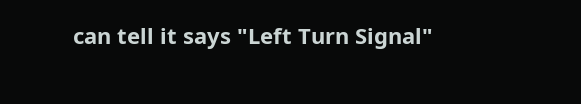can tell it says "Left Turn Signal"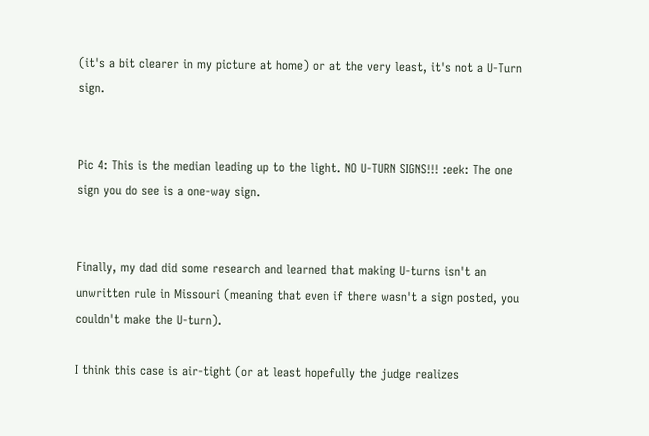(it's a bit clearer in my picture at home) or at the very least, it's not a U-Turn sign.


Pic 4: This is the median leading up to the light. NO U-TURN SIGNS!!! :eek: The one sign you do see is a one-way sign.


Finally, my dad did some research and learned that making U-turns isn't an unwritten rule in Missouri (meaning that even if there wasn't a sign posted, you couldn't make the U-turn).

I think this case is air-tight (or at least hopefully the judge realizes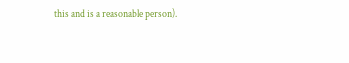this and is a reasonable person).